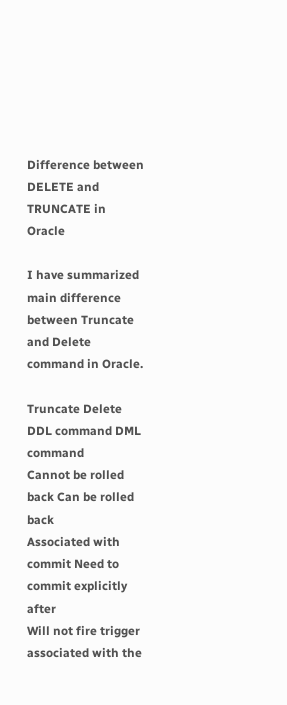Difference between DELETE and TRUNCATE in Oracle

I have summarized main difference between Truncate and Delete command in Oracle.

Truncate Delete
DDL command DML command
Cannot be rolled back Can be rolled back
Associated with commit Need to commit explicitly after
Will not fire trigger associated with the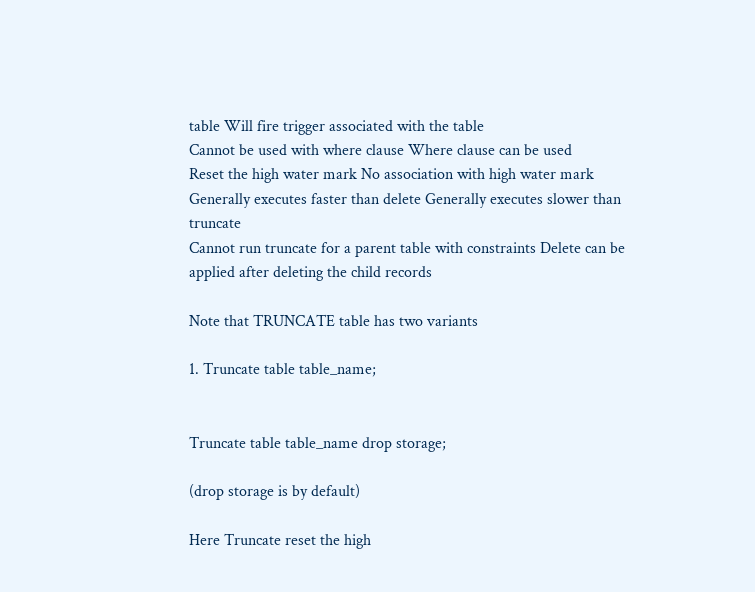table Will fire trigger associated with the table
Cannot be used with where clause Where clause can be used
Reset the high water mark No association with high water mark
Generally executes faster than delete Generally executes slower than truncate
Cannot run truncate for a parent table with constraints Delete can be applied after deleting the child records

Note that TRUNCATE table has two variants

1. Truncate table table_name;


Truncate table table_name drop storage;

(drop storage is by default)

Here Truncate reset the high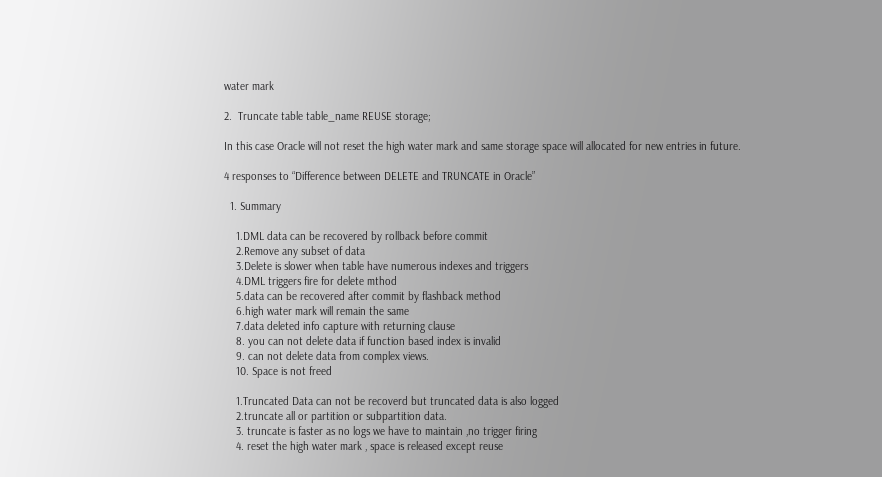water mark

2.  Truncate table table_name REUSE storage;

In this case Oracle will not reset the high water mark and same storage space will allocated for new entries in future.

4 responses to “Difference between DELETE and TRUNCATE in Oracle”

  1. Summary

    1.DML data can be recovered by rollback before commit
    2.Remove any subset of data
    3.Delete is slower when table have numerous indexes and triggers
    4.DML triggers fire for delete mthod
    5.data can be recovered after commit by flashback method
    6.high water mark will remain the same
    7.data deleted info capture with returning clause
    8. you can not delete data if function based index is invalid
    9. can not delete data from complex views.
    10. Space is not freed

    1.Truncated Data can not be recoverd but truncated data is also logged
    2.truncate all or partition or subpartition data.
    3. truncate is faster as no logs we have to maintain ,no trigger firing
    4. reset the high water mark , space is released except reuse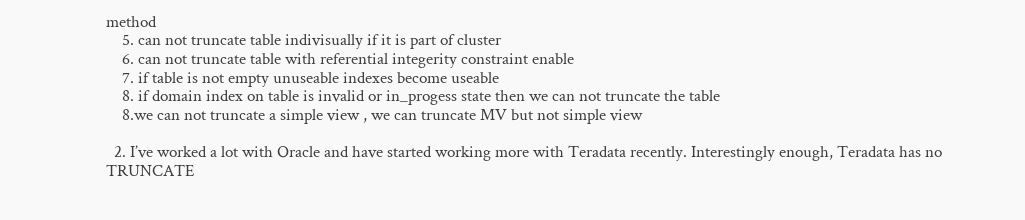method
    5. can not truncate table indivisually if it is part of cluster
    6. can not truncate table with referential integerity constraint enable
    7. if table is not empty unuseable indexes become useable
    8. if domain index on table is invalid or in_progess state then we can not truncate the table
    8.we can not truncate a simple view , we can truncate MV but not simple view

  2. I’ve worked a lot with Oracle and have started working more with Teradata recently. Interestingly enough, Teradata has no TRUNCATE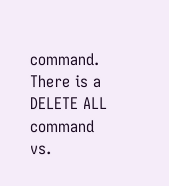command. There is a DELETE ALL command vs.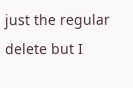just the regular delete but I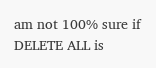am not 100% sure if DELETE ALL is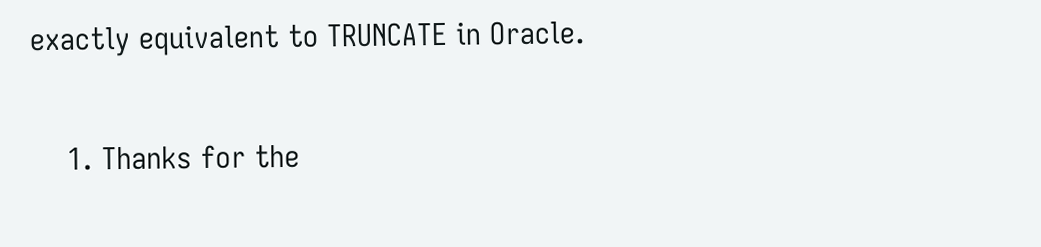exactly equivalent to TRUNCATE in Oracle.

    1. Thanks for the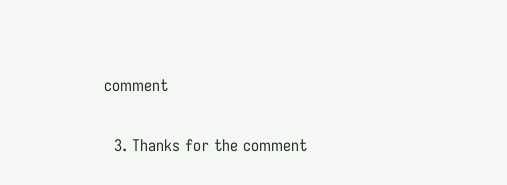comment

  3. Thanks for the comment